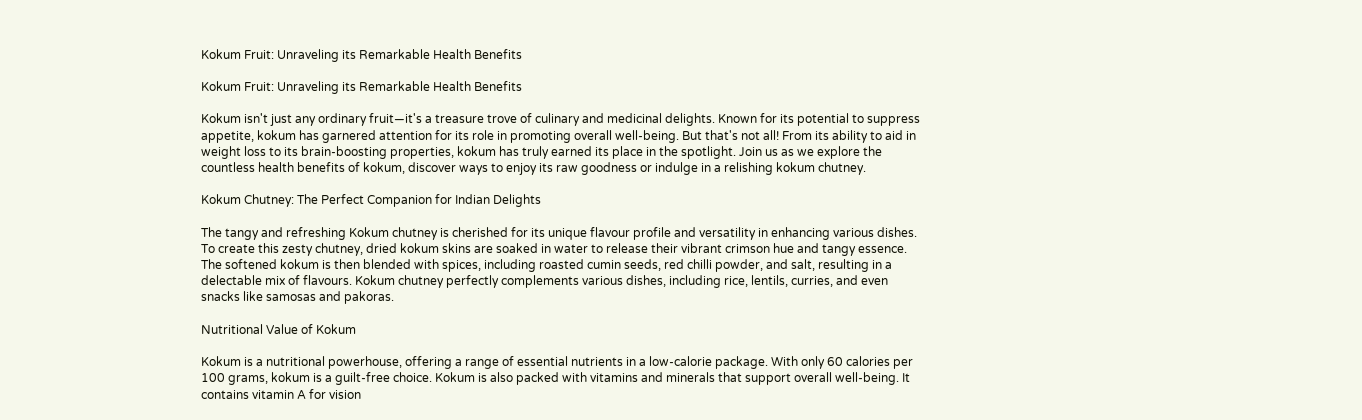Kokum Fruit: Unraveling its Remarkable Health Benefits

Kokum Fruit: Unraveling its Remarkable Health Benefits

Kokum isn't just any ordinary fruit—it's a treasure trove of culinary and medicinal delights. Known for its potential to suppress appetite, kokum has garnered attention for its role in promoting overall well-being. But that's not all! From its ability to aid in weight loss to its brain-boosting properties, kokum has truly earned its place in the spotlight. Join us as we explore the countless health benefits of kokum, discover ways to enjoy its raw goodness or indulge in a relishing kokum chutney.

Kokum Chutney: The Perfect Companion for Indian Delights

The tangy and refreshing Kokum chutney is cherished for its unique flavour profile and versatility in enhancing various dishes. To create this zesty chutney, dried kokum skins are soaked in water to release their vibrant crimson hue and tangy essence. The softened kokum is then blended with spices, including roasted cumin seeds, red chilli powder, and salt, resulting in a delectable mix of flavours. Kokum chutney perfectly complements various dishes, including rice, lentils, curries, and even snacks like samosas and pakoras.

Nutritional Value of Kokum

Kokum is a nutritional powerhouse, offering a range of essential nutrients in a low-calorie package. With only 60 calories per 100 grams, kokum is a guilt-free choice. Kokum is also packed with vitamins and minerals that support overall well-being. It contains vitamin A for vision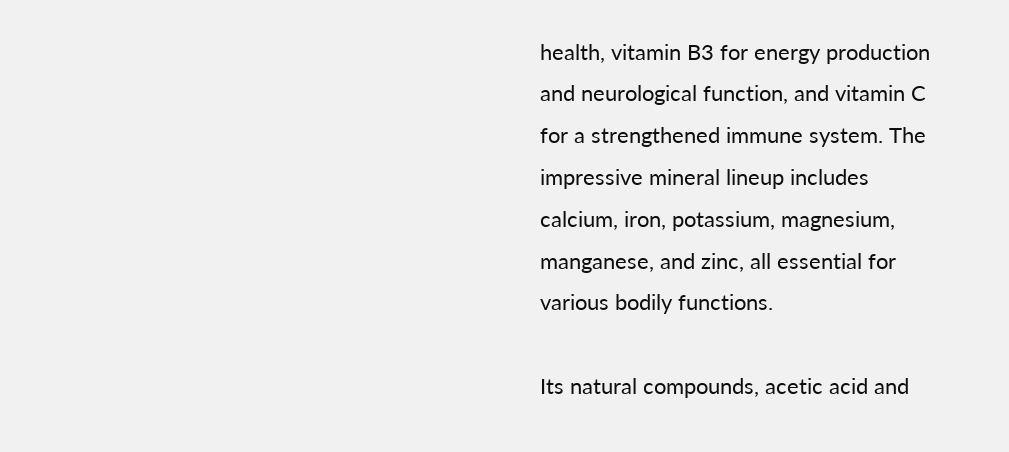health, vitamin B3 for energy production and neurological function, and vitamin C for a strengthened immune system. The impressive mineral lineup includes calcium, iron, potassium, magnesium, manganese, and zinc, all essential for various bodily functions.

Its natural compounds, acetic acid and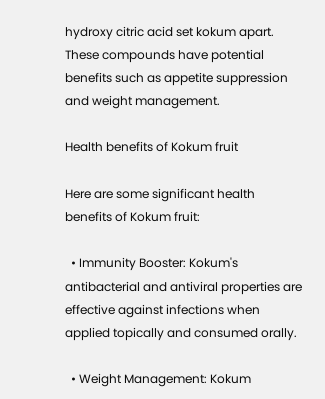hydroxy citric acid set kokum apart. These compounds have potential benefits such as appetite suppression and weight management.

Health benefits of Kokum fruit

Here are some significant health benefits of Kokum fruit:

  • Immunity Booster: Kokum's antibacterial and antiviral properties are effective against infections when applied topically and consumed orally.

  • Weight Management: Kokum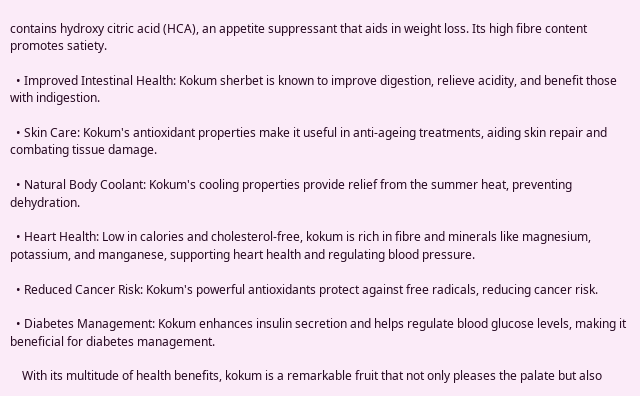contains hydroxy citric acid (HCA), an appetite suppressant that aids in weight loss. Its high fibre content promotes satiety.

  • Improved Intestinal Health: Kokum sherbet is known to improve digestion, relieve acidity, and benefit those with indigestion.

  • Skin Care: Kokum's antioxidant properties make it useful in anti-ageing treatments, aiding skin repair and combating tissue damage.

  • Natural Body Coolant: Kokum's cooling properties provide relief from the summer heat, preventing dehydration.

  • Heart Health: Low in calories and cholesterol-free, kokum is rich in fibre and minerals like magnesium, potassium, and manganese, supporting heart health and regulating blood pressure.

  • Reduced Cancer Risk: Kokum's powerful antioxidants protect against free radicals, reducing cancer risk.

  • Diabetes Management: Kokum enhances insulin secretion and helps regulate blood glucose levels, making it beneficial for diabetes management.

    With its multitude of health benefits, kokum is a remarkable fruit that not only pleases the palate but also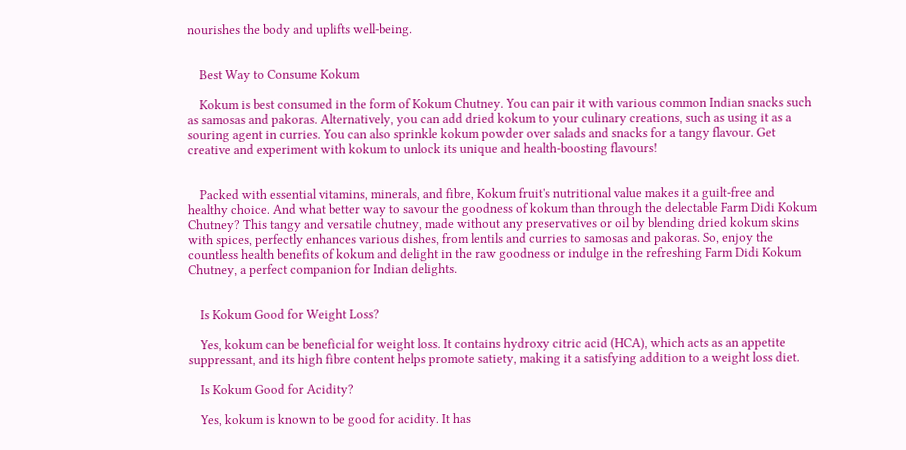nourishes the body and uplifts well-being.


    Best Way to Consume Kokum

    Kokum is best consumed in the form of Kokum Chutney. You can pair it with various common Indian snacks such as samosas and pakoras. Alternatively, you can add dried kokum to your culinary creations, such as using it as a souring agent in curries. You can also sprinkle kokum powder over salads and snacks for a tangy flavour. Get creative and experiment with kokum to unlock its unique and health-boosting flavours!


    Packed with essential vitamins, minerals, and fibre, Kokum fruit's nutritional value makes it a guilt-free and healthy choice. And what better way to savour the goodness of kokum than through the delectable Farm Didi Kokum Chutney? This tangy and versatile chutney, made without any preservatives or oil by blending dried kokum skins with spices, perfectly enhances various dishes, from lentils and curries to samosas and pakoras. So, enjoy the countless health benefits of kokum and delight in the raw goodness or indulge in the refreshing Farm Didi Kokum Chutney, a perfect companion for Indian delights.


    Is Kokum Good for Weight Loss?

    Yes, kokum can be beneficial for weight loss. It contains hydroxy citric acid (HCA), which acts as an appetite suppressant, and its high fibre content helps promote satiety, making it a satisfying addition to a weight loss diet.

    Is Kokum Good for Acidity?

    Yes, kokum is known to be good for acidity. It has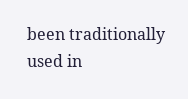been traditionally used in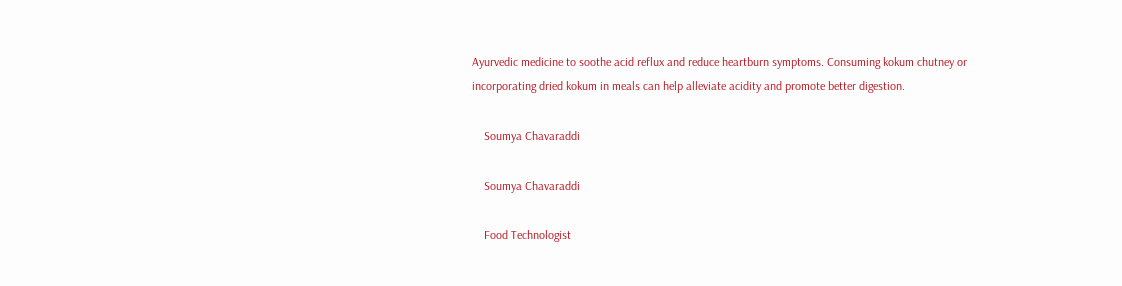Ayurvedic medicine to soothe acid reflux and reduce heartburn symptoms. Consuming kokum chutney or incorporating dried kokum in meals can help alleviate acidity and promote better digestion.

    Soumya Chavaraddi

    Soumya Chavaraddi

    Food Technologist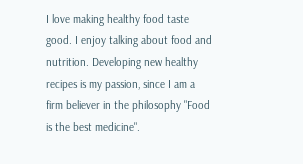I love making healthy food taste good. I enjoy talking about food and nutrition. Developing new healthy recipes is my passion, since I am a firm believer in the philosophy "Food is the best medicine".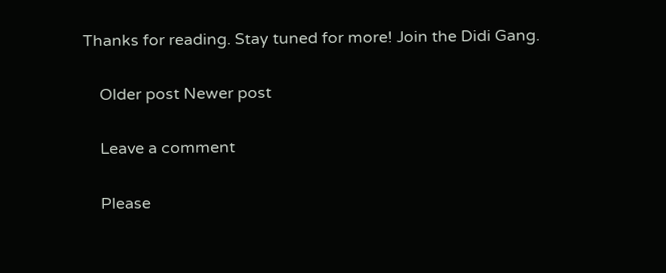Thanks for reading. Stay tuned for more! Join the Didi Gang.

    Older post Newer post

    Leave a comment

    Please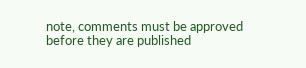note, comments must be approved before they are published